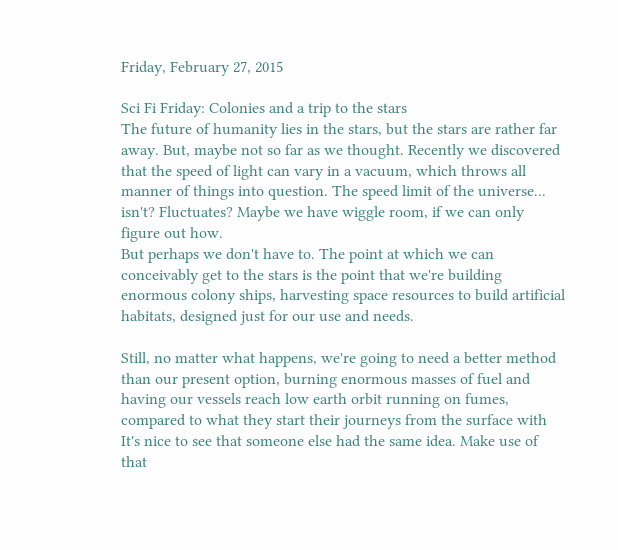Friday, February 27, 2015

Sci Fi Friday: Colonies and a trip to the stars
The future of humanity lies in the stars, but the stars are rather far away. But, maybe not so far as we thought. Recently we discovered that the speed of light can vary in a vacuum, which throws all manner of things into question. The speed limit of the universe... isn't? Fluctuates? Maybe we have wiggle room, if we can only figure out how.
But perhaps we don't have to. The point at which we can conceivably get to the stars is the point that we're building enormous colony ships, harvesting space resources to build artificial habitats, designed just for our use and needs.

Still, no matter what happens, we're going to need a better method than our present option, burning enormous masses of fuel and having our vessels reach low earth orbit running on fumes, compared to what they start their journeys from the surface with
It's nice to see that someone else had the same idea. Make use of that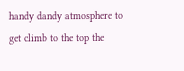handy dandy atmosphere to get climb to the top the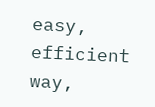easy, efficient way,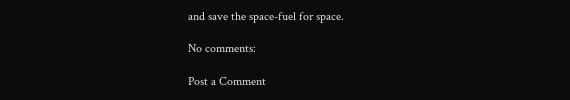and save the space-fuel for space.

No comments:

Post a Comment